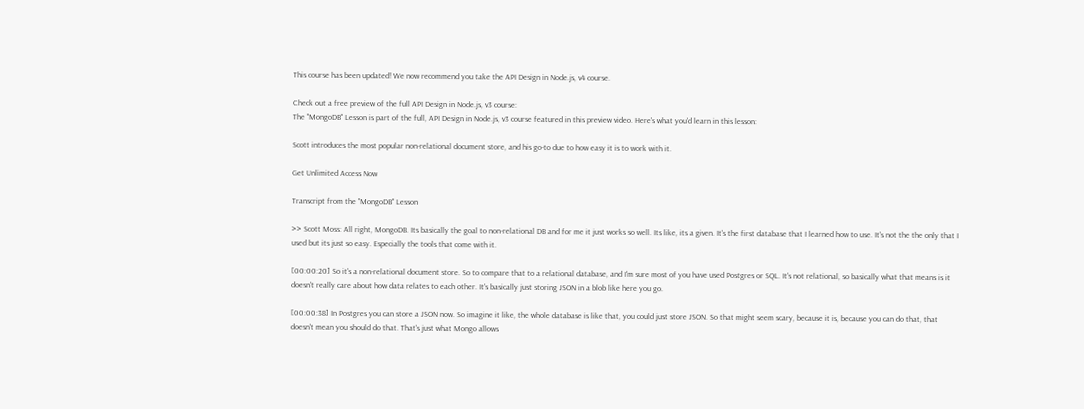This course has been updated! We now recommend you take the API Design in Node.js, v4 course.

Check out a free preview of the full API Design in Node.js, v3 course:
The "MongoDB" Lesson is part of the full, API Design in Node.js, v3 course featured in this preview video. Here's what you'd learn in this lesson:

Scott introduces the most popular non-relational document store, and his go-to due to how easy it is to work with it.

Get Unlimited Access Now

Transcript from the "MongoDB" Lesson

>> Scott Moss: All right, MongoDB. Its basically the goal to non-relational DB and for me it just works so well. Its like, its a given. It's the first database that I learned how to use. It's not the the only that I used but its just so easy. Especially the tools that come with it.

[00:00:20] So it's a non-relational document store. So to compare that to a relational database, and I'm sure most of you have used Postgres or SQL. It's not relational, so basically what that means is it doesn't really care about how data relates to each other. It's basically just storing JSON in a blob like here you go.

[00:00:38] In Postgres you can store a JSON now. So imagine it like, the whole database is like that, you could just store JSON. So that might seem scary, because it is, because you can do that, that doesn't mean you should do that. That's just what Mongo allows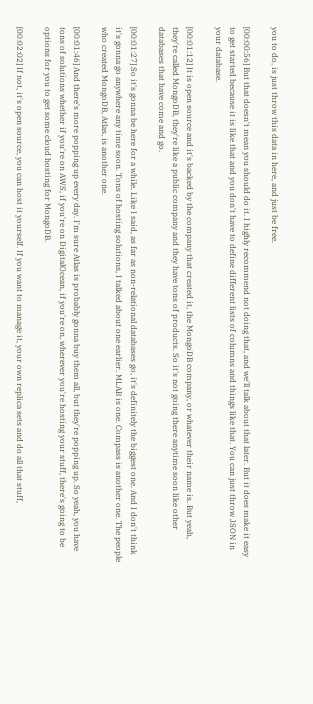you to do, is just throw this data in here, and just be free.

[00:00:56] But that doesn't mean you should do it. I highly recommend not doing that, and we'll talk about that later. But it does make it easy to get started because it is like that and you don't have to define different lists of columns and things like that. You can just throw JSON in your database.

[00:01:12] It is open source and it's backed by the company that created it, the MongoDB company, or whatever their name is. But yeah, they're called MongoDB, they're like a public company and they have tons of products. So it's not going there anytime soon like other databases that have come and go.

[00:01:27] So it's gonna be here for a while. Like I said, as far as non-relational databases go, it's definitely the biggest one. And I don't think it's gonna go anywhere any time soon. Tons of hosting solutions, I talked about one earlier. MLAB is one. Compass is another one. The people who created MongoDB, Atlas, is another one.

[00:01:46] And there's more popping up every day. I'm sure Atlas is probably gonna buy them all, but they're popping up. So yeah, you have tons of solutions whether if you're on AWS, if you're on DigitalOcean, if you're on, wherever you're hosting your stuff, there's going to be options for you to get some cloud hosting for MongoDB.

[00:02:02] If not, it's open source, you can host it yourself. If you want to manage it, your own replica sets and do all that stuff,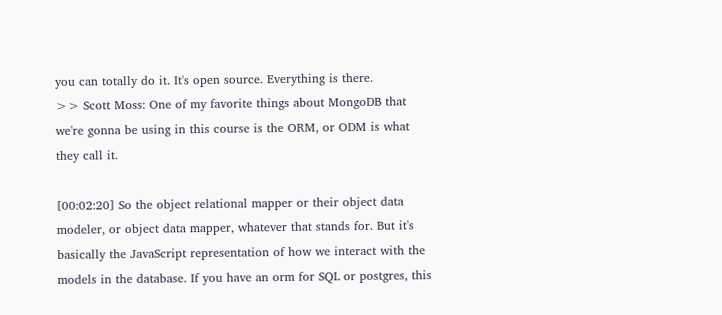you can totally do it. It's open source. Everything is there.
>> Scott Moss: One of my favorite things about MongoDB that we're gonna be using in this course is the ORM, or ODM is what they call it.

[00:02:20] So the object relational mapper or their object data modeler, or object data mapper, whatever that stands for. But it's basically the JavaScript representation of how we interact with the models in the database. If you have an orm for SQL or postgres, this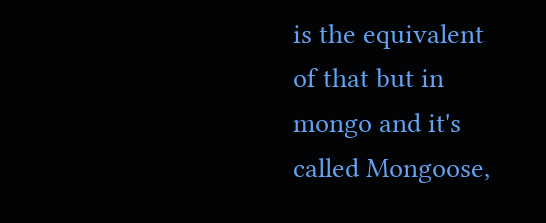is the equivalent of that but in mongo and it's called Mongoose,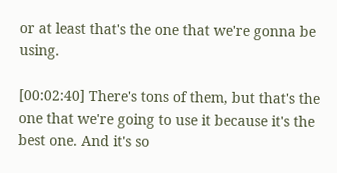or at least that's the one that we're gonna be using.

[00:02:40] There's tons of them, but that's the one that we're going to use it because it's the best one. And it's so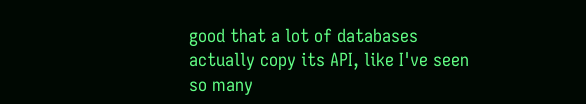good that a lot of databases actually copy its API, like I've seen so many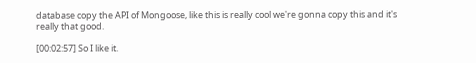database copy the API of Mongoose, like this is really cool we're gonna copy this and it's really that good.

[00:02:57] So I like it.